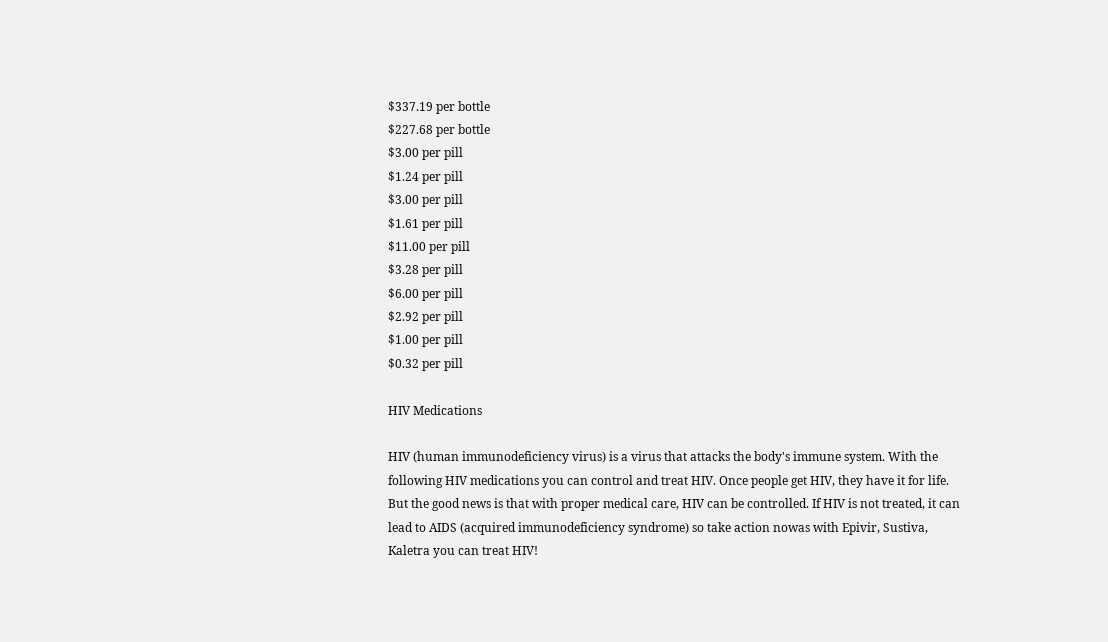$337.19 per bottle
$227.68 per bottle
$3.00 per pill
$1.24 per pill
$3.00 per pill
$1.61 per pill
$11.00 per pill
$3.28 per pill
$6.00 per pill
$2.92 per pill
$1.00 per pill
$0.32 per pill

HIV Medications

HIV (human immunodeficiency virus) is a virus that attacks the body's immune system. With the following HIV medications you can control and treat HIV. Once people get HIV, they have it for life. But the good news is that with proper medical care, HIV can be controlled. If HIV is not treated, it can lead to AIDS (acquired immunodeficiency syndrome) so take action nowas with Epivir, Sustiva, Kaletra you can treat HIV!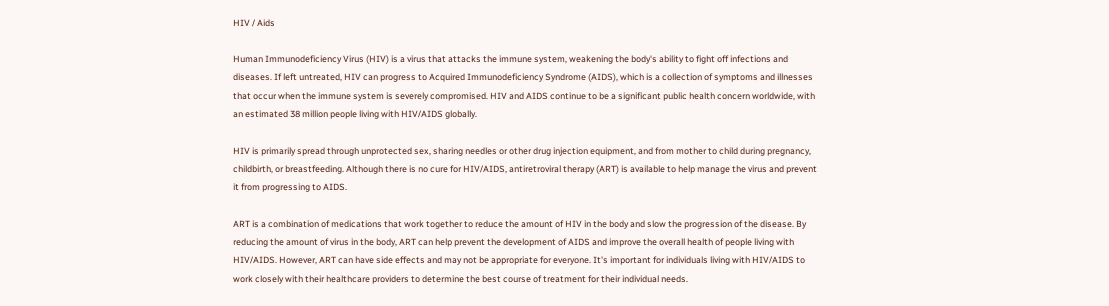HIV / Aids

Human Immunodeficiency Virus (HIV) is a virus that attacks the immune system, weakening the body's ability to fight off infections and diseases. If left untreated, HIV can progress to Acquired Immunodeficiency Syndrome (AIDS), which is a collection of symptoms and illnesses that occur when the immune system is severely compromised. HIV and AIDS continue to be a significant public health concern worldwide, with an estimated 38 million people living with HIV/AIDS globally.

HIV is primarily spread through unprotected sex, sharing needles or other drug injection equipment, and from mother to child during pregnancy, childbirth, or breastfeeding. Although there is no cure for HIV/AIDS, antiretroviral therapy (ART) is available to help manage the virus and prevent it from progressing to AIDS.

ART is a combination of medications that work together to reduce the amount of HIV in the body and slow the progression of the disease. By reducing the amount of virus in the body, ART can help prevent the development of AIDS and improve the overall health of people living with HIV/AIDS. However, ART can have side effects and may not be appropriate for everyone. It's important for individuals living with HIV/AIDS to work closely with their healthcare providers to determine the best course of treatment for their individual needs.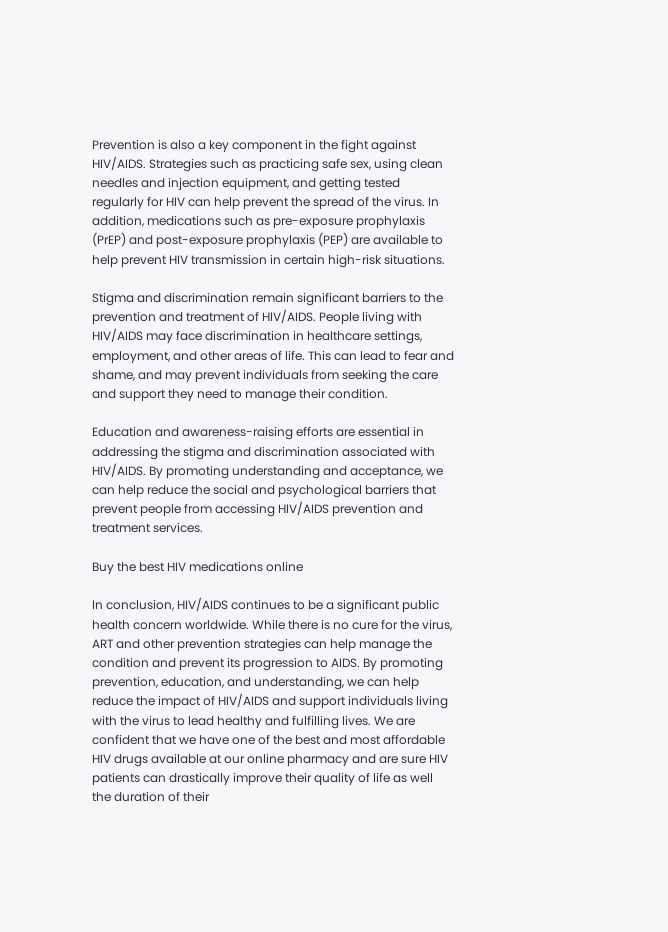Prevention is also a key component in the fight against HIV/AIDS. Strategies such as practicing safe sex, using clean needles and injection equipment, and getting tested regularly for HIV can help prevent the spread of the virus. In addition, medications such as pre-exposure prophylaxis (PrEP) and post-exposure prophylaxis (PEP) are available to help prevent HIV transmission in certain high-risk situations.

Stigma and discrimination remain significant barriers to the prevention and treatment of HIV/AIDS. People living with HIV/AIDS may face discrimination in healthcare settings, employment, and other areas of life. This can lead to fear and shame, and may prevent individuals from seeking the care and support they need to manage their condition.

Education and awareness-raising efforts are essential in addressing the stigma and discrimination associated with HIV/AIDS. By promoting understanding and acceptance, we can help reduce the social and psychological barriers that prevent people from accessing HIV/AIDS prevention and treatment services.

Buy the best HIV medications online

In conclusion, HIV/AIDS continues to be a significant public health concern worldwide. While there is no cure for the virus, ART and other prevention strategies can help manage the condition and prevent its progression to AIDS. By promoting prevention, education, and understanding, we can help reduce the impact of HIV/AIDS and support individuals living with the virus to lead healthy and fulfilling lives. We are confident that we have one of the best and most affordable HIV drugs available at our online pharmacy and are sure HIV patients can drastically improve their quality of life as well the duration of their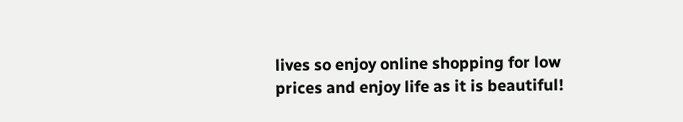lives so enjoy online shopping for low prices and enjoy life as it is beautiful!